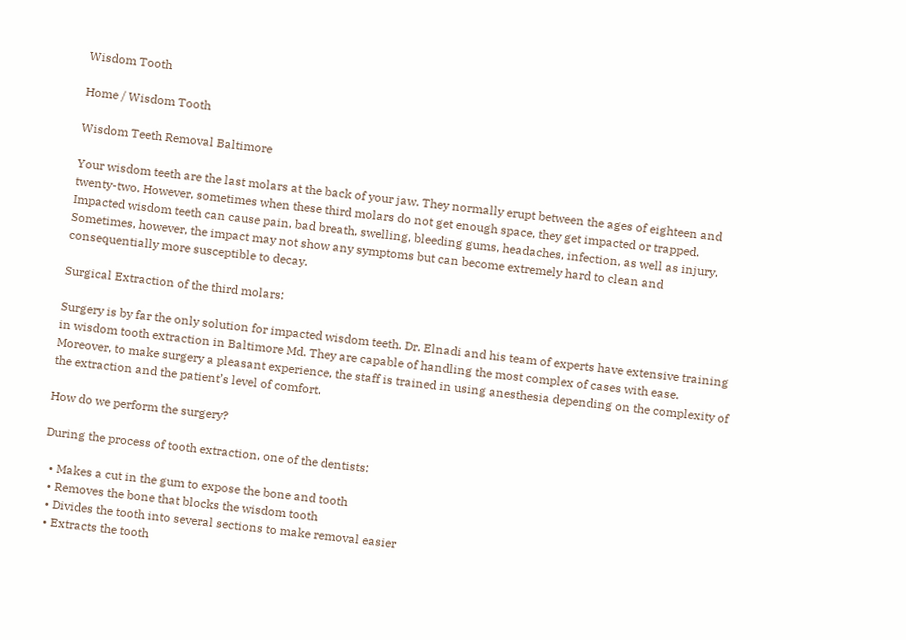Wisdom Tooth

Home / Wisdom Tooth

Wisdom Teeth Removal Baltimore

Your wisdom teeth are the last molars at the back of your jaw. They normally erupt between the ages of eighteen and twenty-two. However, sometimes when these third molars do not get enough space, they get impacted or trapped. Impacted wisdom teeth can cause pain, bad breath, swelling, bleeding gums, headaches, infection, as well as injury. Sometimes, however, the impact may not show any symptoms but can become extremely hard to clean and consequentially more susceptible to decay.

Surgical Extraction of the third molars:

Surgery is by far the only solution for impacted wisdom teeth. Dr. Elnadi and his team of experts have extensive training in wisdom tooth extraction in Baltimore Md. They are capable of handling the most complex of cases with ease. Moreover, to make surgery a pleasant experience, the staff is trained in using anesthesia depending on the complexity of the extraction and the patient’s level of comfort.

How do we perform the surgery?

During the process of tooth extraction, one of the dentists:

  • Makes a cut in the gum to expose the bone and tooth
  • Removes the bone that blocks the wisdom tooth
  • Divides the tooth into several sections to make removal easier
  • Extracts the tooth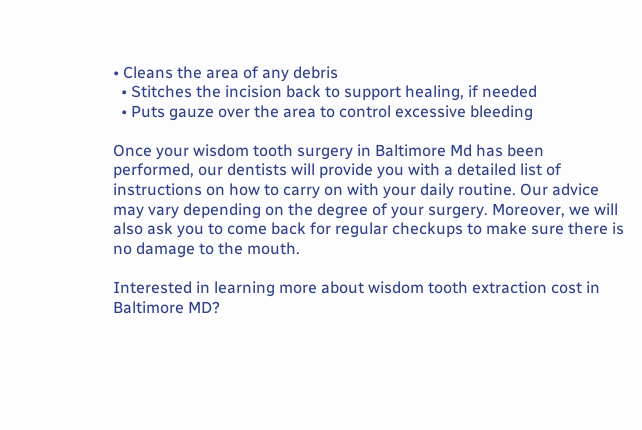• Cleans the area of any debris
  • Stitches the incision back to support healing, if needed
  • Puts gauze over the area to control excessive bleeding

Once your wisdom tooth surgery in Baltimore Md has been performed, our dentists will provide you with a detailed list of instructions on how to carry on with your daily routine. Our advice may vary depending on the degree of your surgery. Moreover, we will also ask you to come back for regular checkups to make sure there is no damage to the mouth.

Interested in learning more about wisdom tooth extraction cost in Baltimore MD?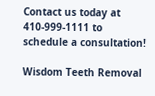Contact us today at 410-999-1111 to schedule a consultation!

Wisdom Teeth Removal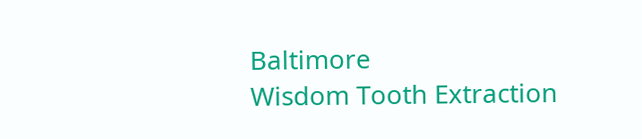Baltimore
Wisdom Tooth Extraction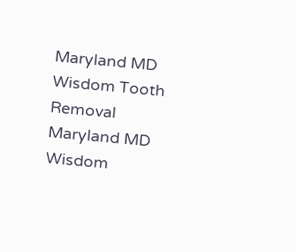Maryland MD
Wisdom Tooth Removal Maryland MD
Wisdom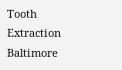Tooth Extraction Baltimore